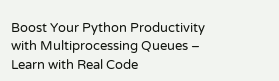Boost Your Python Productivity with Multiprocessing Queues – Learn with Real Code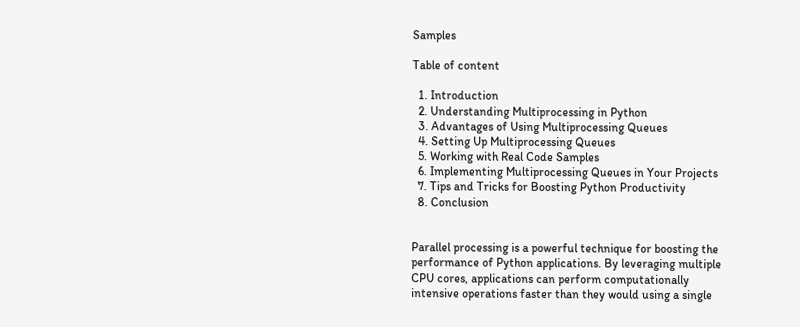Samples

Table of content

  1. Introduction
  2. Understanding Multiprocessing in Python
  3. Advantages of Using Multiprocessing Queues
  4. Setting Up Multiprocessing Queues
  5. Working with Real Code Samples
  6. Implementing Multiprocessing Queues in Your Projects
  7. Tips and Tricks for Boosting Python Productivity
  8. Conclusion


Parallel processing is a powerful technique for boosting the performance of Python applications. By leveraging multiple CPU cores, applications can perform computationally intensive operations faster than they would using a single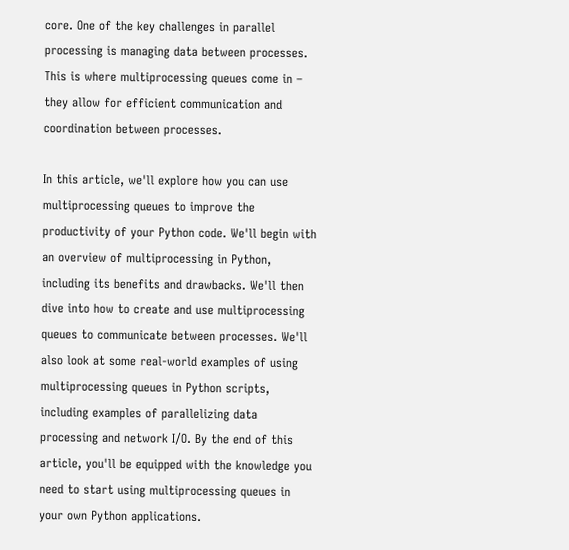core. One of the key challenges in parallel processing is managing data between processes. This is where multiprocessing queues come in – they allow for efficient communication and coordination between processes.

In this article, we'll explore how you can use multiprocessing queues to improve the productivity of your Python code. We'll begin with an overview of multiprocessing in Python, including its benefits and drawbacks. We'll then dive into how to create and use multiprocessing queues to communicate between processes. We'll also look at some real-world examples of using multiprocessing queues in Python scripts, including examples of parallelizing data processing and network I/O. By the end of this article, you'll be equipped with the knowledge you need to start using multiprocessing queues in your own Python applications.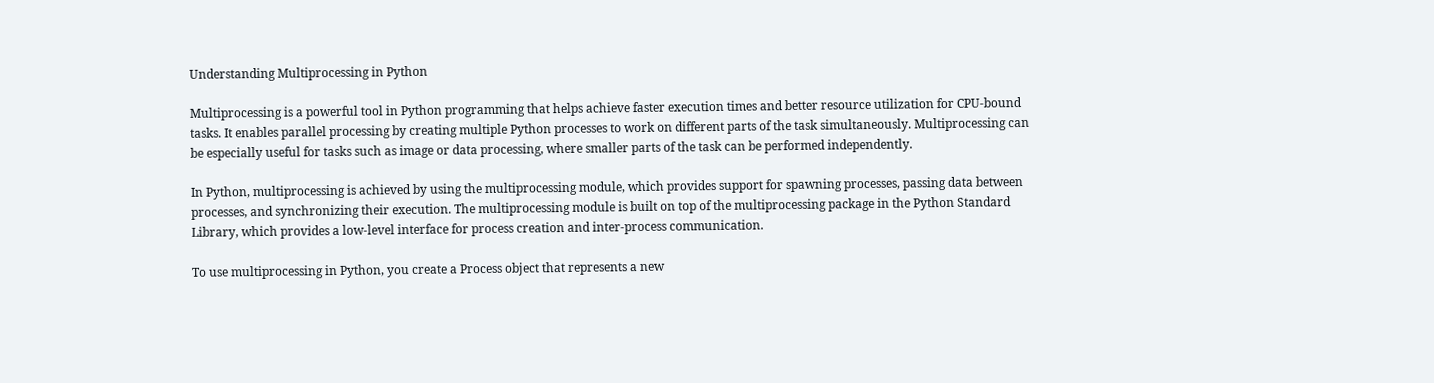Understanding Multiprocessing in Python

Multiprocessing is a powerful tool in Python programming that helps achieve faster execution times and better resource utilization for CPU-bound tasks. It enables parallel processing by creating multiple Python processes to work on different parts of the task simultaneously. Multiprocessing can be especially useful for tasks such as image or data processing, where smaller parts of the task can be performed independently.

In Python, multiprocessing is achieved by using the multiprocessing module, which provides support for spawning processes, passing data between processes, and synchronizing their execution. The multiprocessing module is built on top of the multiprocessing package in the Python Standard Library, which provides a low-level interface for process creation and inter-process communication.

To use multiprocessing in Python, you create a Process object that represents a new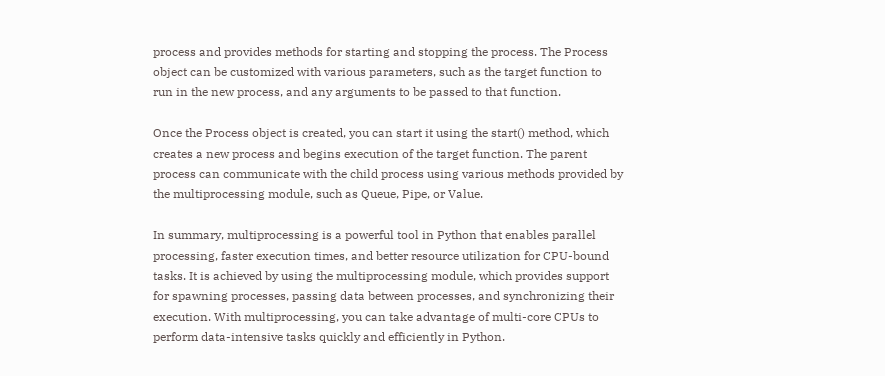process and provides methods for starting and stopping the process. The Process object can be customized with various parameters, such as the target function to run in the new process, and any arguments to be passed to that function.

Once the Process object is created, you can start it using the start() method, which creates a new process and begins execution of the target function. The parent process can communicate with the child process using various methods provided by the multiprocessing module, such as Queue, Pipe, or Value.

In summary, multiprocessing is a powerful tool in Python that enables parallel processing, faster execution times, and better resource utilization for CPU-bound tasks. It is achieved by using the multiprocessing module, which provides support for spawning processes, passing data between processes, and synchronizing their execution. With multiprocessing, you can take advantage of multi-core CPUs to perform data-intensive tasks quickly and efficiently in Python.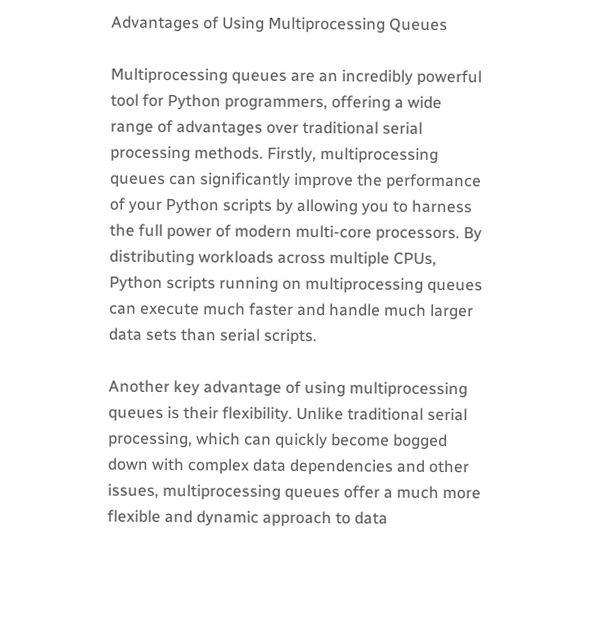Advantages of Using Multiprocessing Queues

Multiprocessing queues are an incredibly powerful tool for Python programmers, offering a wide range of advantages over traditional serial processing methods. Firstly, multiprocessing queues can significantly improve the performance of your Python scripts by allowing you to harness the full power of modern multi-core processors. By distributing workloads across multiple CPUs, Python scripts running on multiprocessing queues can execute much faster and handle much larger data sets than serial scripts.

Another key advantage of using multiprocessing queues is their flexibility. Unlike traditional serial processing, which can quickly become bogged down with complex data dependencies and other issues, multiprocessing queues offer a much more flexible and dynamic approach to data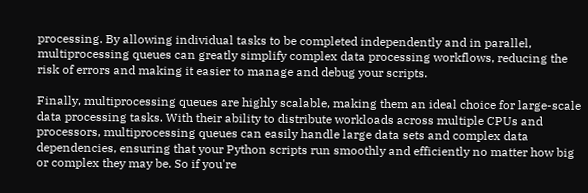processing. By allowing individual tasks to be completed independently and in parallel, multiprocessing queues can greatly simplify complex data processing workflows, reducing the risk of errors and making it easier to manage and debug your scripts.

Finally, multiprocessing queues are highly scalable, making them an ideal choice for large-scale data processing tasks. With their ability to distribute workloads across multiple CPUs and processors, multiprocessing queues can easily handle large data sets and complex data dependencies, ensuring that your Python scripts run smoothly and efficiently no matter how big or complex they may be. So if you're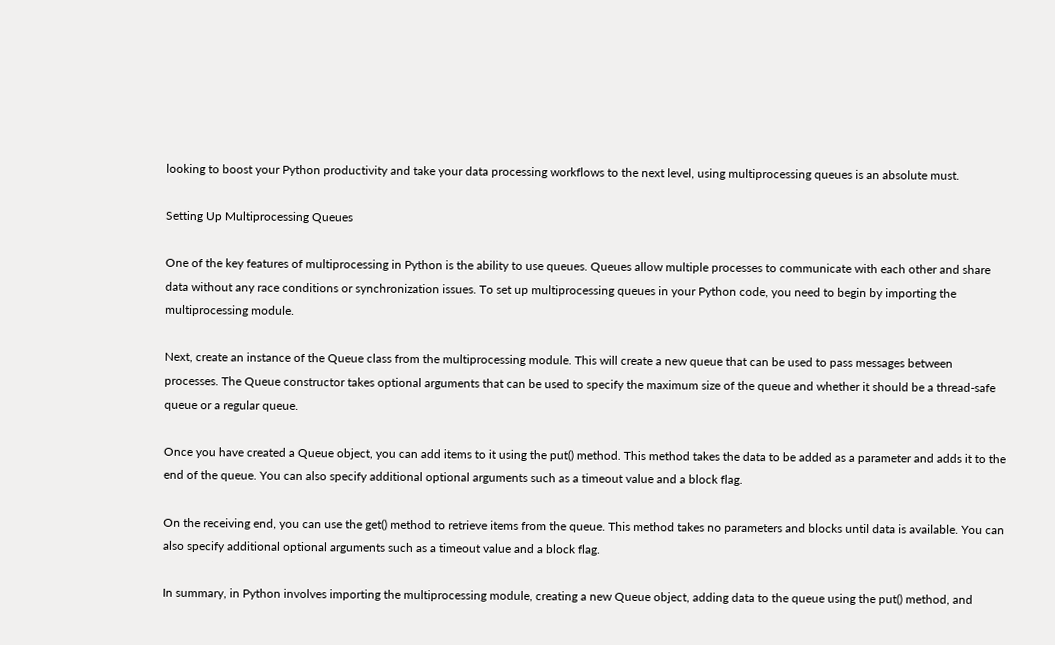looking to boost your Python productivity and take your data processing workflows to the next level, using multiprocessing queues is an absolute must.

Setting Up Multiprocessing Queues

One of the key features of multiprocessing in Python is the ability to use queues. Queues allow multiple processes to communicate with each other and share data without any race conditions or synchronization issues. To set up multiprocessing queues in your Python code, you need to begin by importing the multiprocessing module.

Next, create an instance of the Queue class from the multiprocessing module. This will create a new queue that can be used to pass messages between processes. The Queue constructor takes optional arguments that can be used to specify the maximum size of the queue and whether it should be a thread-safe queue or a regular queue.

Once you have created a Queue object, you can add items to it using the put() method. This method takes the data to be added as a parameter and adds it to the end of the queue. You can also specify additional optional arguments such as a timeout value and a block flag.

On the receiving end, you can use the get() method to retrieve items from the queue. This method takes no parameters and blocks until data is available. You can also specify additional optional arguments such as a timeout value and a block flag.

In summary, in Python involves importing the multiprocessing module, creating a new Queue object, adding data to the queue using the put() method, and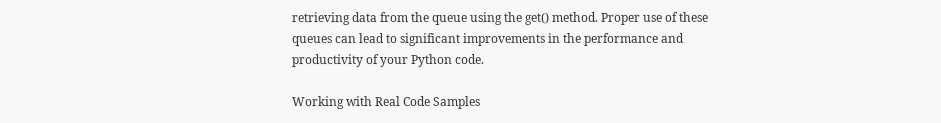retrieving data from the queue using the get() method. Proper use of these queues can lead to significant improvements in the performance and productivity of your Python code.

Working with Real Code Samples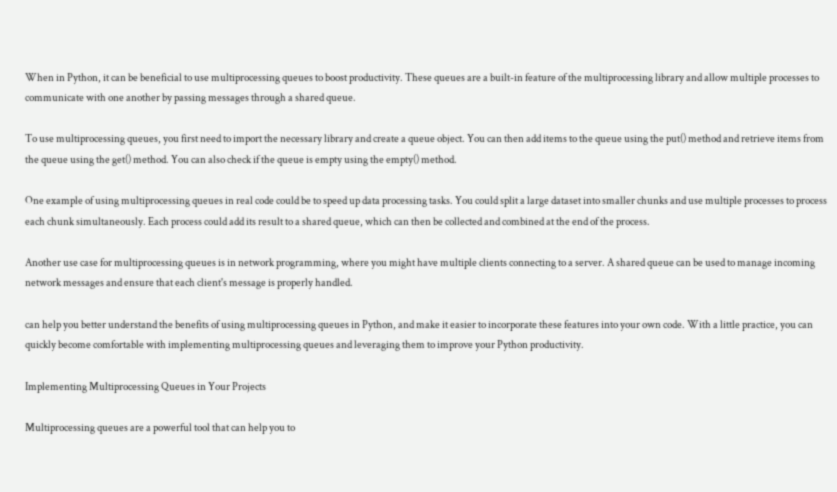When in Python, it can be beneficial to use multiprocessing queues to boost productivity. These queues are a built-in feature of the multiprocessing library and allow multiple processes to communicate with one another by passing messages through a shared queue.

To use multiprocessing queues, you first need to import the necessary library and create a queue object. You can then add items to the queue using the put() method and retrieve items from the queue using the get() method. You can also check if the queue is empty using the empty() method.

One example of using multiprocessing queues in real code could be to speed up data processing tasks. You could split a large dataset into smaller chunks and use multiple processes to process each chunk simultaneously. Each process could add its result to a shared queue, which can then be collected and combined at the end of the process.

Another use case for multiprocessing queues is in network programming, where you might have multiple clients connecting to a server. A shared queue can be used to manage incoming network messages and ensure that each client's message is properly handled.

can help you better understand the benefits of using multiprocessing queues in Python, and make it easier to incorporate these features into your own code. With a little practice, you can quickly become comfortable with implementing multiprocessing queues and leveraging them to improve your Python productivity.

Implementing Multiprocessing Queues in Your Projects

Multiprocessing queues are a powerful tool that can help you to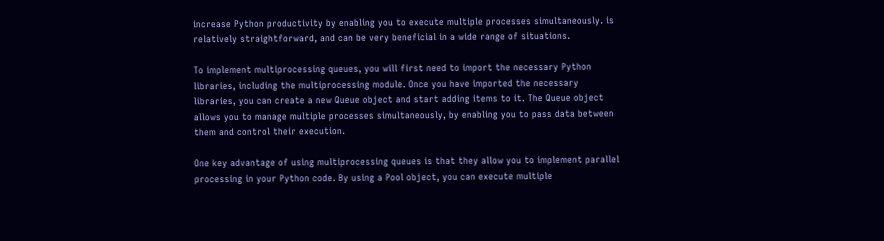increase Python productivity by enabling you to execute multiple processes simultaneously. is relatively straightforward, and can be very beneficial in a wide range of situations.

To implement multiprocessing queues, you will first need to import the necessary Python libraries, including the multiprocessing module. Once you have imported the necessary libraries, you can create a new Queue object and start adding items to it. The Queue object allows you to manage multiple processes simultaneously, by enabling you to pass data between them and control their execution.

One key advantage of using multiprocessing queues is that they allow you to implement parallel processing in your Python code. By using a Pool object, you can execute multiple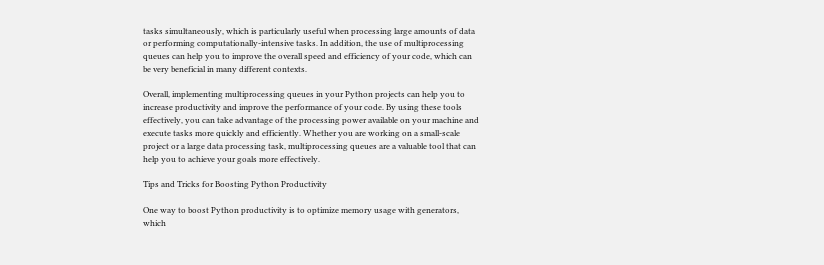tasks simultaneously, which is particularly useful when processing large amounts of data or performing computationally-intensive tasks. In addition, the use of multiprocessing queues can help you to improve the overall speed and efficiency of your code, which can be very beneficial in many different contexts.

Overall, implementing multiprocessing queues in your Python projects can help you to increase productivity and improve the performance of your code. By using these tools effectively, you can take advantage of the processing power available on your machine and execute tasks more quickly and efficiently. Whether you are working on a small-scale project or a large data processing task, multiprocessing queues are a valuable tool that can help you to achieve your goals more effectively.

Tips and Tricks for Boosting Python Productivity

One way to boost Python productivity is to optimize memory usage with generators, which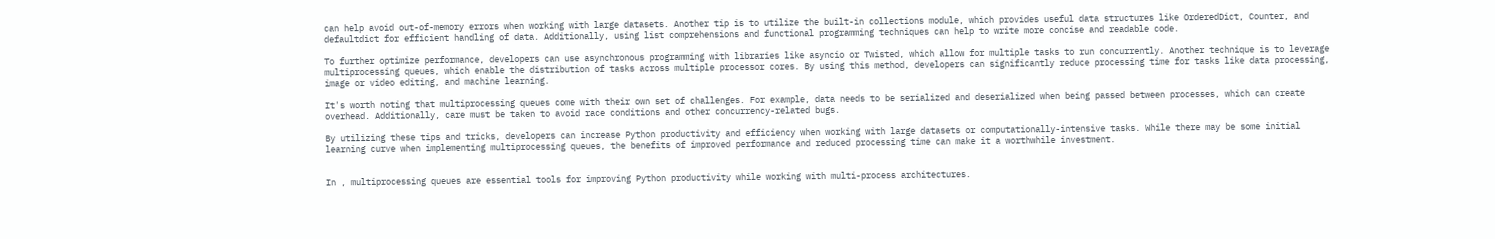can help avoid out-of-memory errors when working with large datasets. Another tip is to utilize the built-in collections module, which provides useful data structures like OrderedDict, Counter, and defaultdict for efficient handling of data. Additionally, using list comprehensions and functional programming techniques can help to write more concise and readable code.

To further optimize performance, developers can use asynchronous programming with libraries like asyncio or Twisted, which allow for multiple tasks to run concurrently. Another technique is to leverage multiprocessing queues, which enable the distribution of tasks across multiple processor cores. By using this method, developers can significantly reduce processing time for tasks like data processing, image or video editing, and machine learning.

It's worth noting that multiprocessing queues come with their own set of challenges. For example, data needs to be serialized and deserialized when being passed between processes, which can create overhead. Additionally, care must be taken to avoid race conditions and other concurrency-related bugs.

By utilizing these tips and tricks, developers can increase Python productivity and efficiency when working with large datasets or computationally-intensive tasks. While there may be some initial learning curve when implementing multiprocessing queues, the benefits of improved performance and reduced processing time can make it a worthwhile investment.


In , multiprocessing queues are essential tools for improving Python productivity while working with multi-process architectures.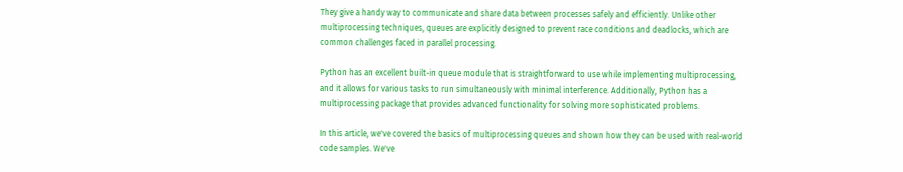They give a handy way to communicate and share data between processes safely and efficiently. Unlike other multiprocessing techniques, queues are explicitly designed to prevent race conditions and deadlocks, which are common challenges faced in parallel processing.

Python has an excellent built-in queue module that is straightforward to use while implementing multiprocessing, and it allows for various tasks to run simultaneously with minimal interference. Additionally, Python has a multiprocessing package that provides advanced functionality for solving more sophisticated problems.

In this article, we've covered the basics of multiprocessing queues and shown how they can be used with real-world code samples. We've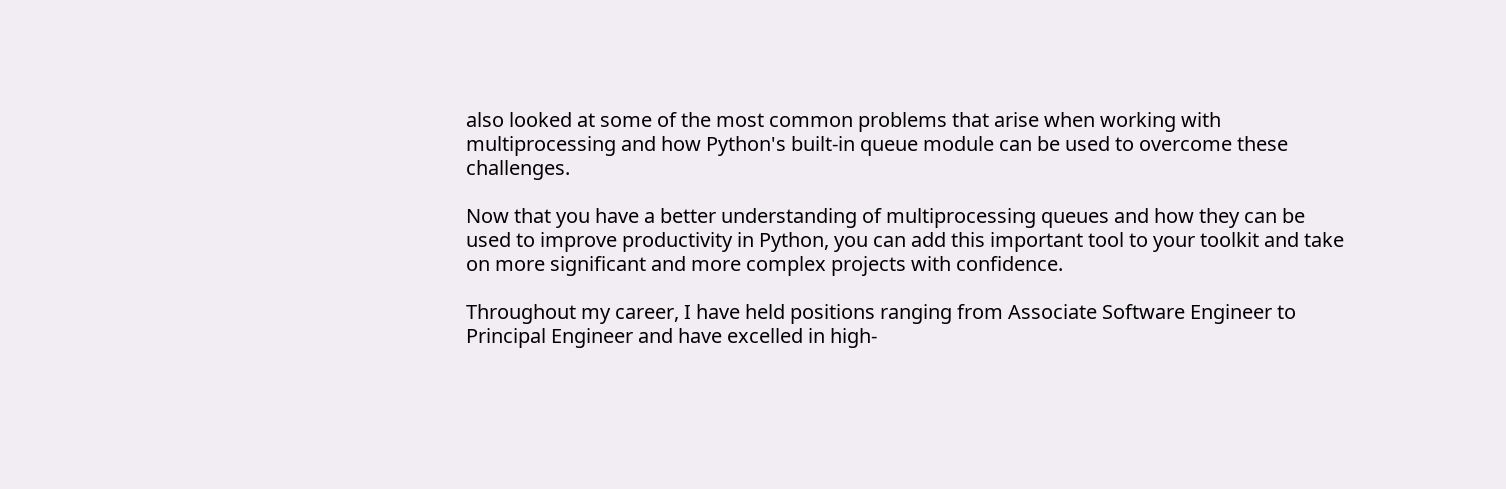also looked at some of the most common problems that arise when working with multiprocessing and how Python's built-in queue module can be used to overcome these challenges.

Now that you have a better understanding of multiprocessing queues and how they can be used to improve productivity in Python, you can add this important tool to your toolkit and take on more significant and more complex projects with confidence.

Throughout my career, I have held positions ranging from Associate Software Engineer to Principal Engineer and have excelled in high-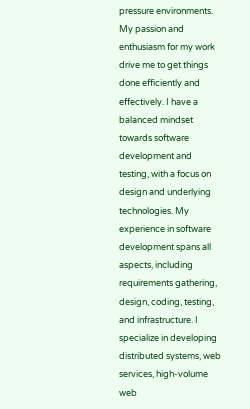pressure environments. My passion and enthusiasm for my work drive me to get things done efficiently and effectively. I have a balanced mindset towards software development and testing, with a focus on design and underlying technologies. My experience in software development spans all aspects, including requirements gathering, design, coding, testing, and infrastructure. I specialize in developing distributed systems, web services, high-volume web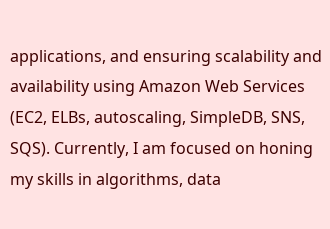applications, and ensuring scalability and availability using Amazon Web Services (EC2, ELBs, autoscaling, SimpleDB, SNS, SQS). Currently, I am focused on honing my skills in algorithms, data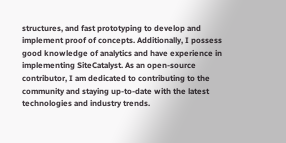structures, and fast prototyping to develop and implement proof of concepts. Additionally, I possess good knowledge of analytics and have experience in implementing SiteCatalyst. As an open-source contributor, I am dedicated to contributing to the community and staying up-to-date with the latest technologies and industry trends.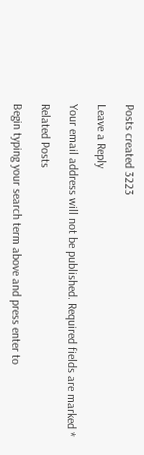Posts created 3223

Leave a Reply

Your email address will not be published. Required fields are marked *

Related Posts

Begin typing your search term above and press enter to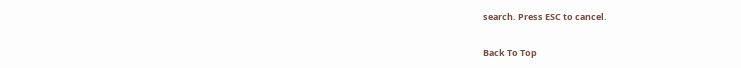search. Press ESC to cancel.

Back To Top